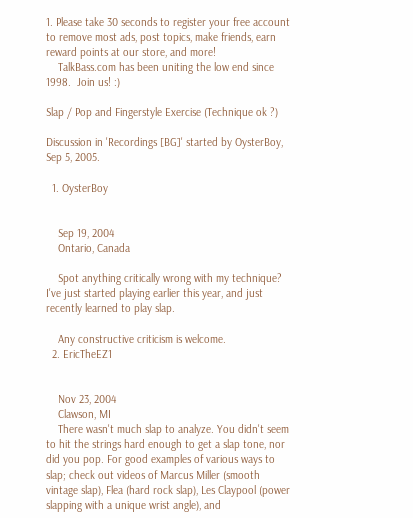1. Please take 30 seconds to register your free account to remove most ads, post topics, make friends, earn reward points at our store, and more!
    TalkBass.com has been uniting the low end since 1998.  Join us! :)

Slap / Pop and Fingerstyle Exercise (Technique ok ?)

Discussion in 'Recordings [BG]' started by OysterBoy, Sep 5, 2005.

  1. OysterBoy


    Sep 19, 2004
    Ontario, Canada

    Spot anything critically wrong with my technique? I've just started playing earlier this year, and just recently learned to play slap.

    Any constructive criticism is welcome.
  2. EricTheEZ1


    Nov 23, 2004
    Clawson, MI
    There wasn't much slap to analyze. You didn't seem to hit the strings hard enough to get a slap tone, nor did you pop. For good examples of various ways to slap; check out videos of Marcus Miller (smooth vintage slap), Flea (hard rock slap), Les Claypool (power slapping with a unique wrist angle), and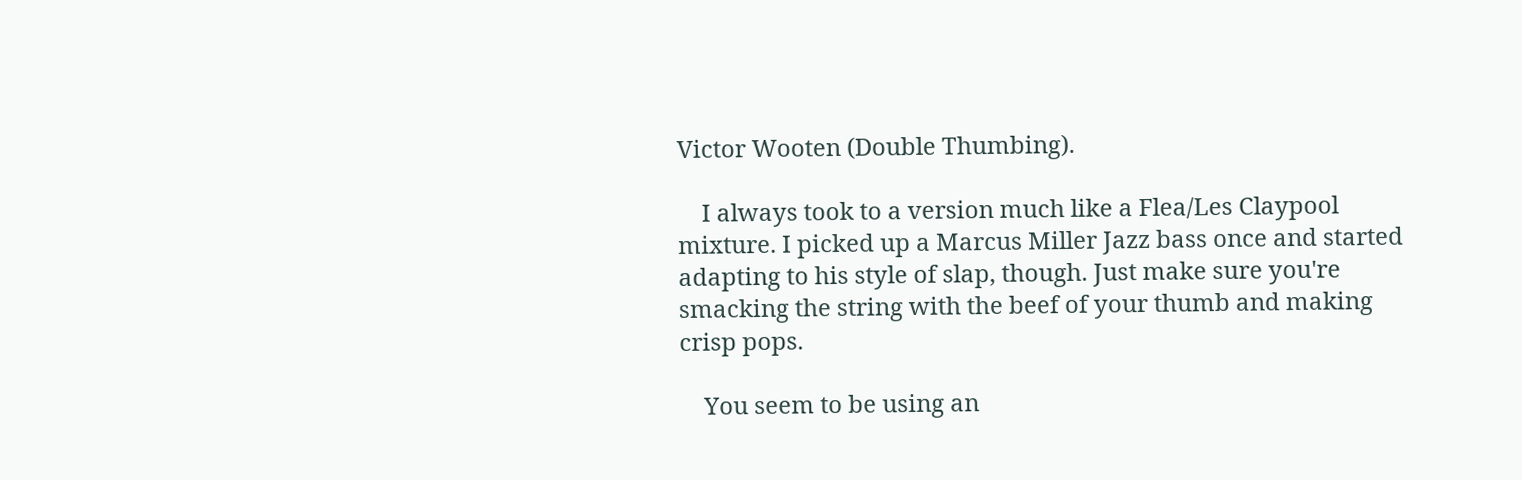Victor Wooten (Double Thumbing).

    I always took to a version much like a Flea/Les Claypool mixture. I picked up a Marcus Miller Jazz bass once and started adapting to his style of slap, though. Just make sure you're smacking the string with the beef of your thumb and making crisp pops.

    You seem to be using an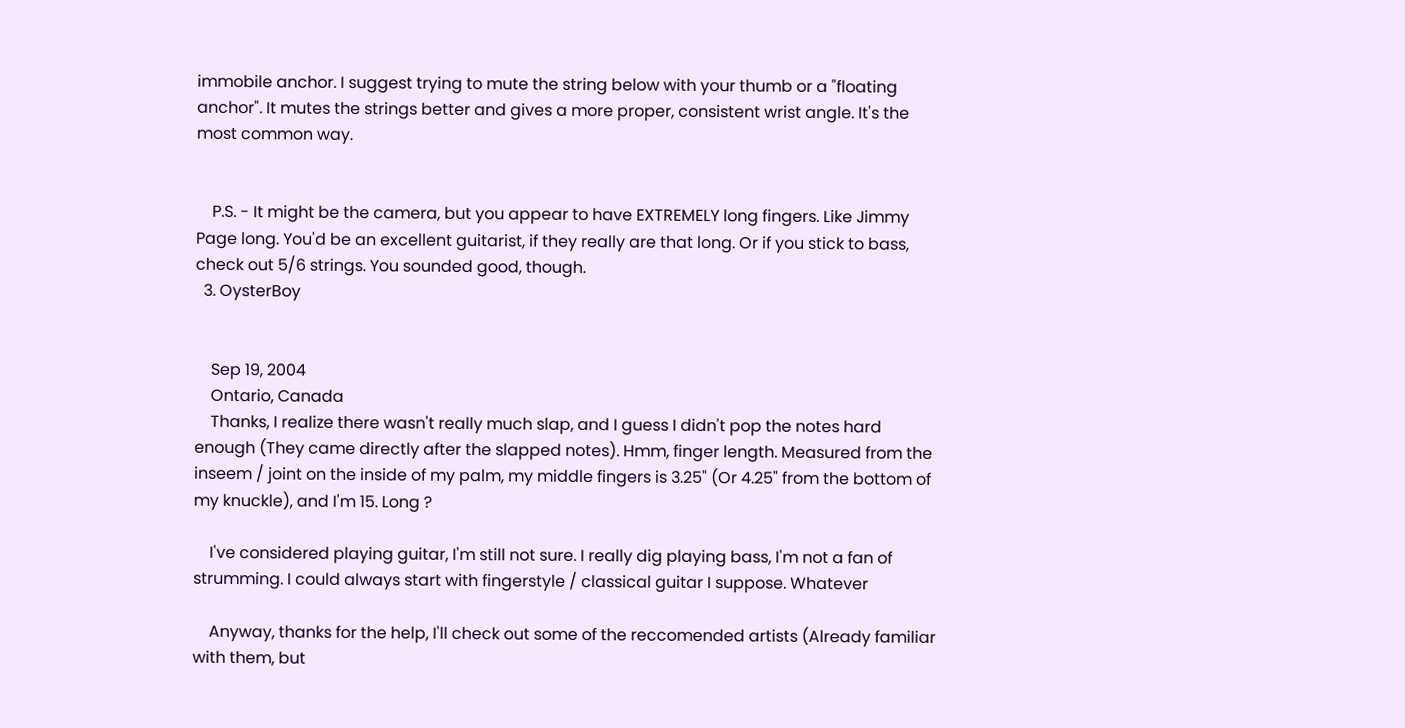immobile anchor. I suggest trying to mute the string below with your thumb or a "floating anchor". It mutes the strings better and gives a more proper, consistent wrist angle. It's the most common way.


    P.S. - It might be the camera, but you appear to have EXTREMELY long fingers. Like Jimmy Page long. You'd be an excellent guitarist, if they really are that long. Or if you stick to bass, check out 5/6 strings. You sounded good, though.
  3. OysterBoy


    Sep 19, 2004
    Ontario, Canada
    Thanks, I realize there wasn't really much slap, and I guess I didn't pop the notes hard enough (They came directly after the slapped notes). Hmm, finger length. Measured from the inseem / joint on the inside of my palm, my middle fingers is 3.25" (Or 4.25" from the bottom of my knuckle), and I'm 15. Long ?

    I've considered playing guitar, I'm still not sure. I really dig playing bass, I'm not a fan of strumming. I could always start with fingerstyle / classical guitar I suppose. Whatever

    Anyway, thanks for the help, I'll check out some of the reccomended artists (Already familiar with them, but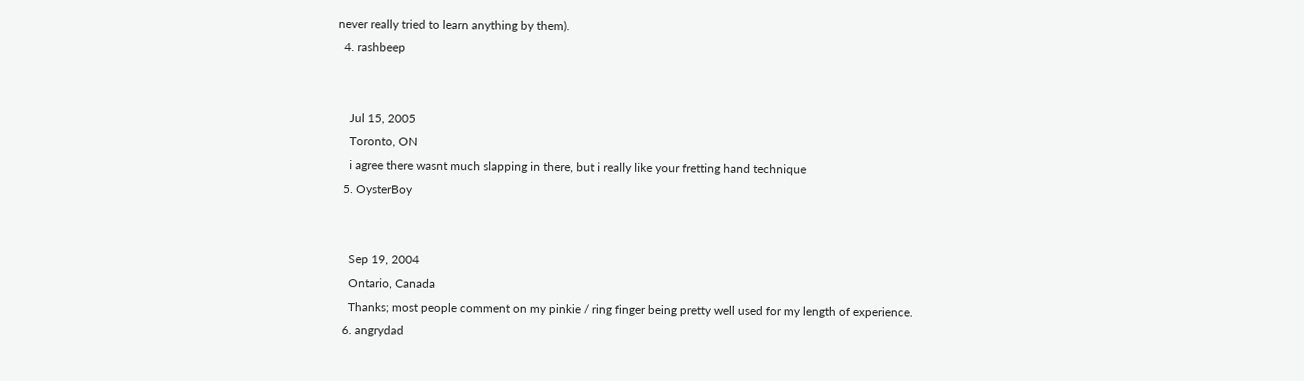never really tried to learn anything by them).
  4. rashbeep


    Jul 15, 2005
    Toronto, ON
    i agree there wasnt much slapping in there, but i really like your fretting hand technique
  5. OysterBoy


    Sep 19, 2004
    Ontario, Canada
    Thanks; most people comment on my pinkie / ring finger being pretty well used for my length of experience.
  6. angrydad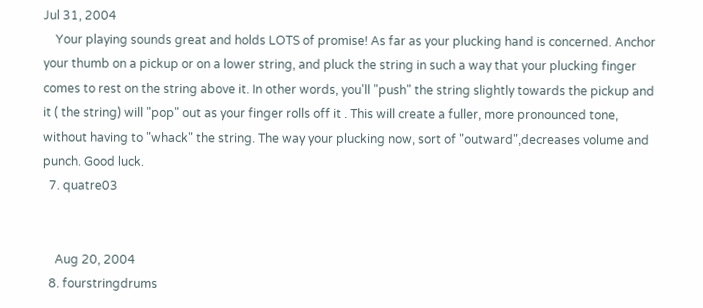Jul 31, 2004
    Your playing sounds great and holds LOTS of promise! As far as your plucking hand is concerned. Anchor your thumb on a pickup or on a lower string, and pluck the string in such a way that your plucking finger comes to rest on the string above it. In other words, you'll "push" the string slightly towards the pickup and it ( the string) will "pop" out as your finger rolls off it . This will create a fuller, more pronounced tone, without having to "whack" the string. The way your plucking now, sort of "outward",decreases volume and punch. Good luck.
  7. quatre03


    Aug 20, 2004
  8. fourstringdrums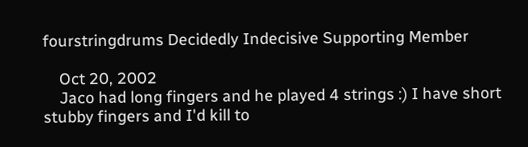fourstringdrums Decidedly Indecisive Supporting Member

    Oct 20, 2002
    Jaco had long fingers and he played 4 strings :) I have short stubby fingers and I'd kill to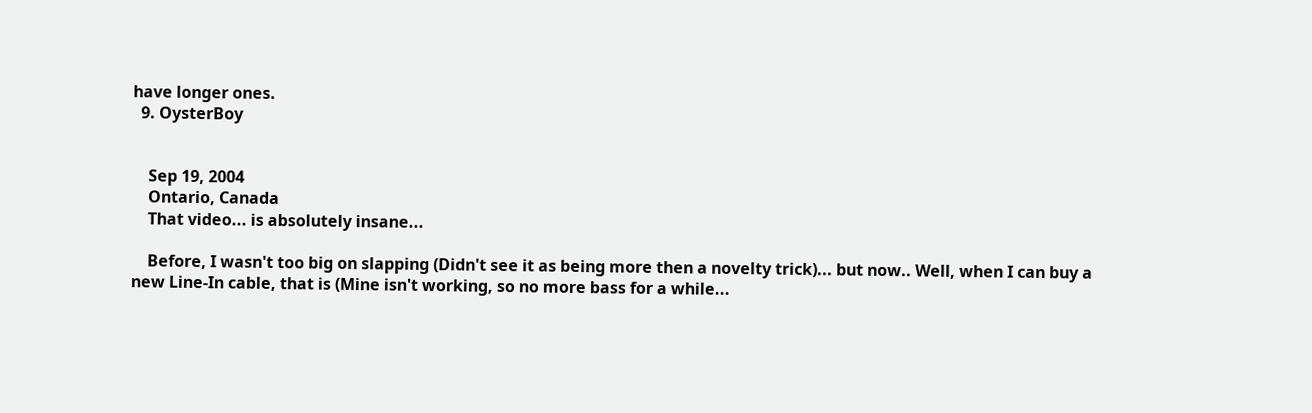have longer ones.
  9. OysterBoy


    Sep 19, 2004
    Ontario, Canada
    That video... is absolutely insane...

    Before, I wasn't too big on slapping (Didn't see it as being more then a novelty trick)... but now.. Well, when I can buy a new Line-In cable, that is (Mine isn't working, so no more bass for a while...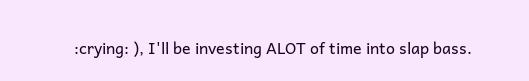:crying: ), I'll be investing ALOT of time into slap bass.